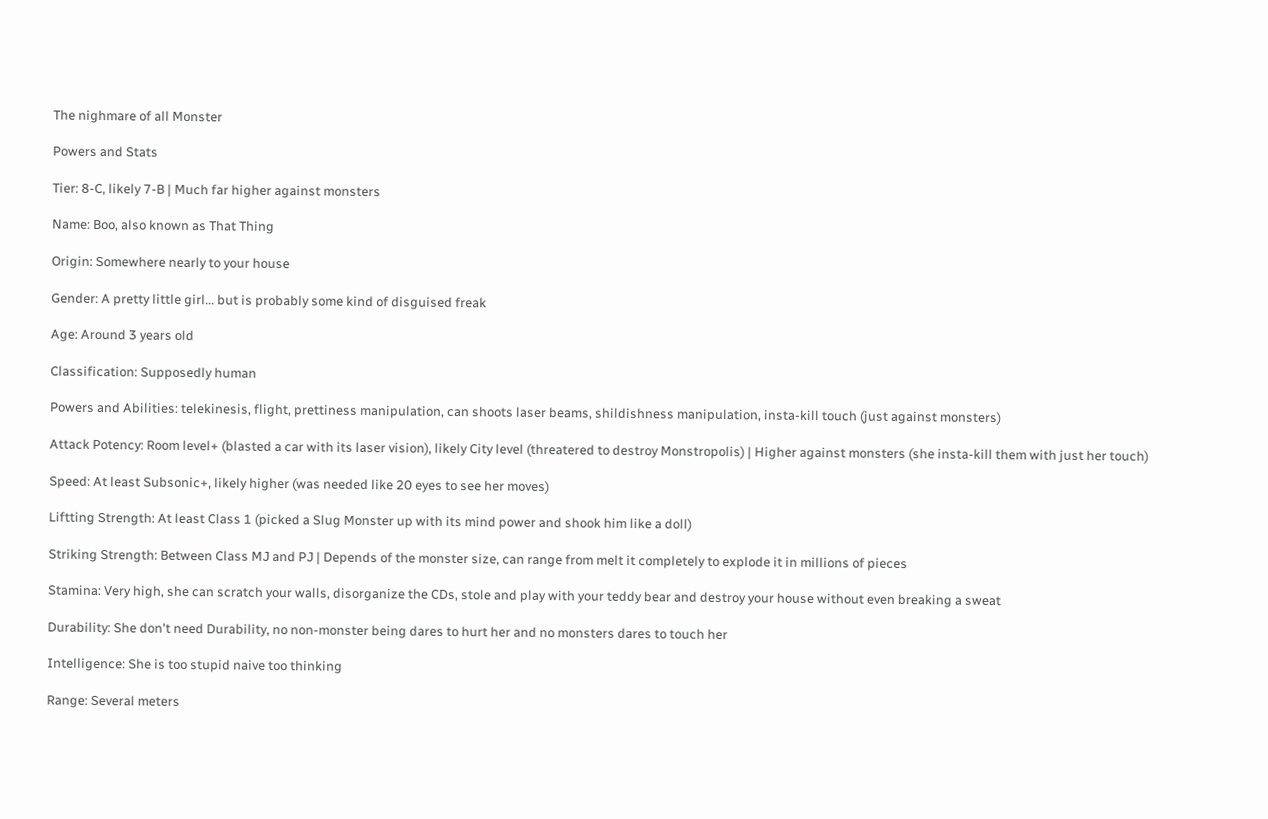The nighmare of all Monster

Powers and Stats

Tier: 8-C, likely 7-B | Much far higher against monsters

Name: Boo, also known as That Thing

Origin: Somewhere nearly to your house

Gender: A pretty little girl... but is probably some kind of disguised freak

Age: Around 3 years old

Classification: Supposedly human

Powers and Abilities: telekinesis, flight, prettiness manipulation, can shoots laser beams, shildishness manipulation, insta-kill touch (just against monsters)

Attack Potency: Room level+ (blasted a car with its laser vision), likely City level (threatered to destroy Monstropolis) | Higher against monsters (she insta-kill them with just her touch)

Speed: At least Subsonic+, likely higher (was needed like 20 eyes to see her moves)

Liftting Strength: At least Class 1 (picked a Slug Monster up with its mind power and shook him like a doll)

Striking Strength: Between Class MJ and PJ | Depends of the monster size, can range from melt it completely to explode it in millions of pieces

Stamina: Very high, she can scratch your walls, disorganize the CDs, stole and play with your teddy bear and destroy your house without even breaking a sweat

Durability: She don't need Durability, no non-monster being dares to hurt her and no monsters dares to touch her

Intelligence: She is too stupid naive too thinking

Range: Several meters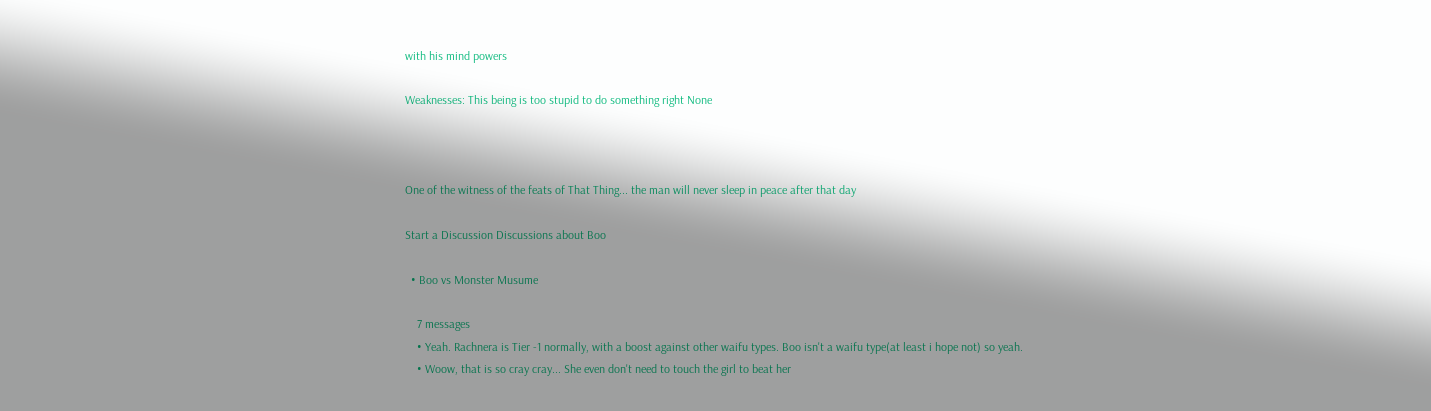with his mind powers

Weaknesses: This being is too stupid to do something right None



One of the witness of the feats of That Thing... the man will never sleep in peace after that day

Start a Discussion Discussions about Boo

  • Boo vs Monster Musume

    7 messages
    • Yeah. Rachnera is Tier -1 normally, with a boost against other waifu types. Boo isn't a waifu type(at least i hope not) so yeah.
    • Woow, that is so cray cray... She even don't need to touch the girl to beat her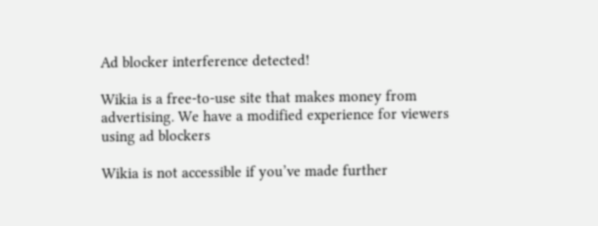Ad blocker interference detected!

Wikia is a free-to-use site that makes money from advertising. We have a modified experience for viewers using ad blockers

Wikia is not accessible if you’ve made further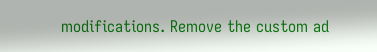modifications. Remove the custom ad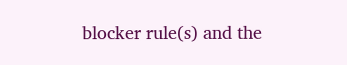blocker rule(s) and the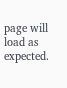page will load as expected.